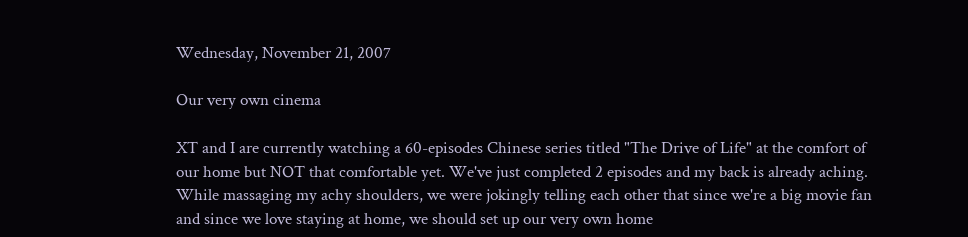Wednesday, November 21, 2007

Our very own cinema

XT and I are currently watching a 60-episodes Chinese series titled "The Drive of Life" at the comfort of our home but NOT that comfortable yet. We've just completed 2 episodes and my back is already aching. While massaging my achy shoulders, we were jokingly telling each other that since we're a big movie fan and since we love staying at home, we should set up our very own home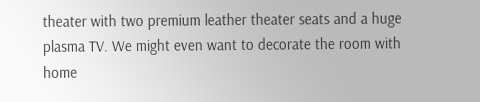theater with two premium leather theater seats and a huge plasma TV. We might even want to decorate the room with home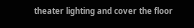theater lighting and cover the floor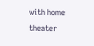with home theater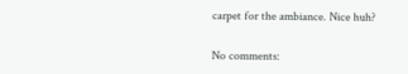carpet for the ambiance. Nice huh?

No comments: